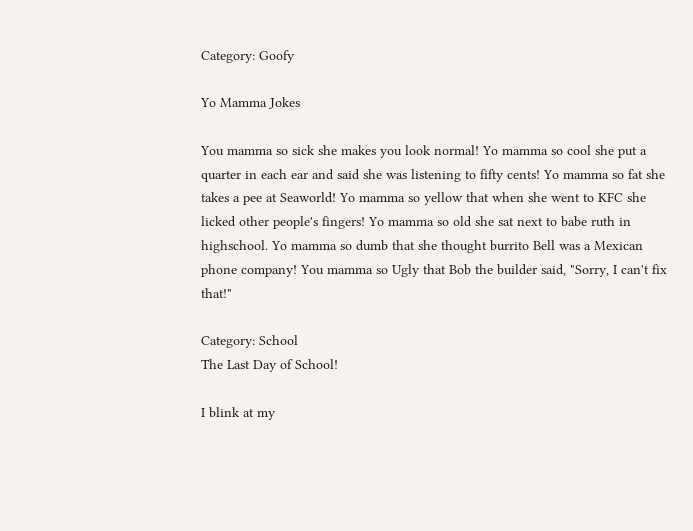Category: Goofy

Yo Mamma Jokes

You mamma so sick she makes you look normal! Yo mamma so cool she put a quarter in each ear and said she was listening to fifty cents! Yo mamma so fat she takes a pee at Seaworld! Yo mamma so yellow that when she went to KFC she licked other people's fingers! Yo mamma so old she sat next to babe ruth in highschool. Yo mamma so dumb that she thought burrito Bell was a Mexican phone company! You mamma so Ugly that Bob the builder said, "Sorry, I can't fix that!"

Category: School
The Last Day of School!

I blink at my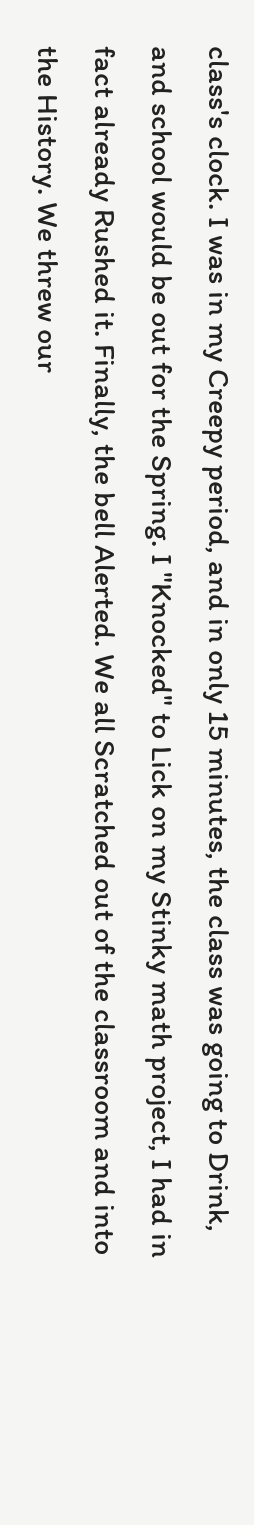class's clock. I was in my Creepy period, and in only 15 minutes, the class was going to Drink, and school would be out for the Spring. I "Knocked" to Lick on my Stinky math project, I had in fact already Rushed it. Finally, the bell Alerted. We all Scratched out of the classroom and into the History. We threw our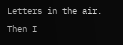Letters in the air. Then I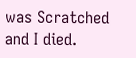was Scratched and I died.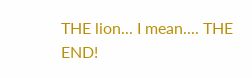THE lion... I mean.... THE END!